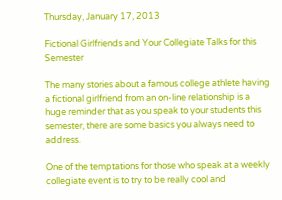Thursday, January 17, 2013

Fictional Girlfriends and Your Collegiate Talks for this Semester

The many stories about a famous college athlete having a fictional girlfriend from an on-line relationship is a huge reminder that as you speak to your students this semester, there are some basics you always need to address.

One of the temptations for those who speak at a weekly collegiate event is to try to be really cool and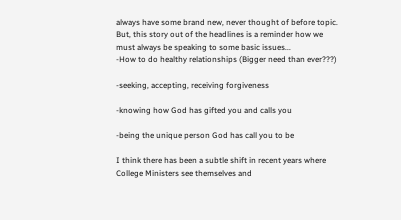always have some brand new, never thought of before topic. But, this story out of the headlines is a reminder how we must always be speaking to some basic issues...
-How to do healthy relationships (Bigger need than ever???)

-seeking, accepting, receiving forgiveness

-knowing how God has gifted you and calls you

-being the unique person God has call you to be

I think there has been a subtle shift in recent years where College Ministers see themselves and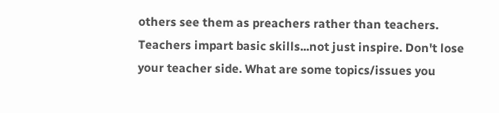others see them as preachers rather than teachers. Teachers impart basic skills...not just inspire. Don't lose your teacher side. What are some topics/issues you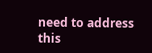need to address this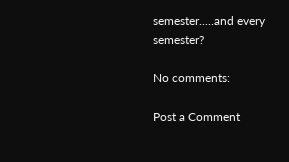semester.....and every semester?

No comments:

Post a Comment